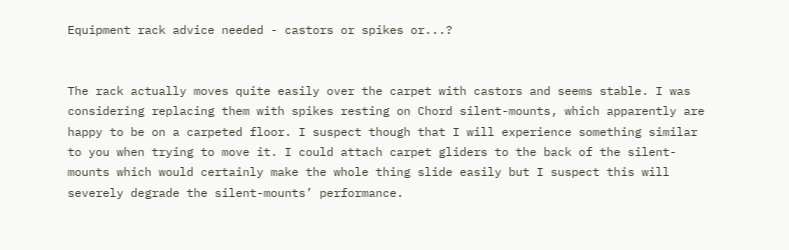Equipment rack advice needed - castors or spikes or...?


The rack actually moves quite easily over the carpet with castors and seems stable. I was considering replacing them with spikes resting on Chord silent-mounts, which apparently are happy to be on a carpeted floor. I suspect though that I will experience something similar to you when trying to move it. I could attach carpet gliders to the back of the silent-mounts which would certainly make the whole thing slide easily but I suspect this will severely degrade the silent-mounts’ performance.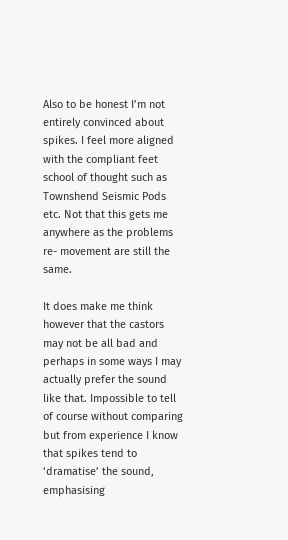Also to be honest I’m not entirely convinced about spikes. I feel more aligned with the compliant feet school of thought such as Townshend Seismic Pods etc. Not that this gets me anywhere as the problems re- movement are still the same.

It does make me think however that the castors may not be all bad and perhaps in some ways I may actually prefer the sound like that. Impossible to tell of course without comparing but from experience I know that spikes tend to ‘dramatise’ the sound, emphasising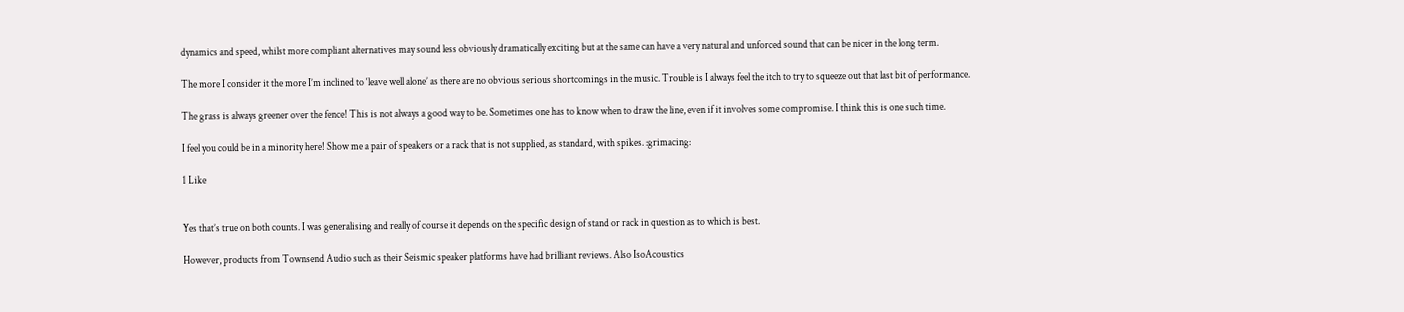dynamics and speed, whilst more compliant alternatives may sound less obviously dramatically exciting but at the same can have a very natural and unforced sound that can be nicer in the long term.

The more I consider it the more I’m inclined to ‘leave well alone’ as there are no obvious serious shortcomings in the music. Trouble is I always feel the itch to try to squeeze out that last bit of performance.

The grass is always greener over the fence! This is not always a good way to be. Sometimes one has to know when to draw the line, even if it involves some compromise. I think this is one such time.

I feel you could be in a minority here! Show me a pair of speakers or a rack that is not supplied, as standard, with spikes. :grimacing:

1 Like


Yes that’s true on both counts. I was generalising and really of course it depends on the specific design of stand or rack in question as to which is best.

However, products from Townsend Audio such as their Seismic speaker platforms have had brilliant reviews. Also IsoAcoustics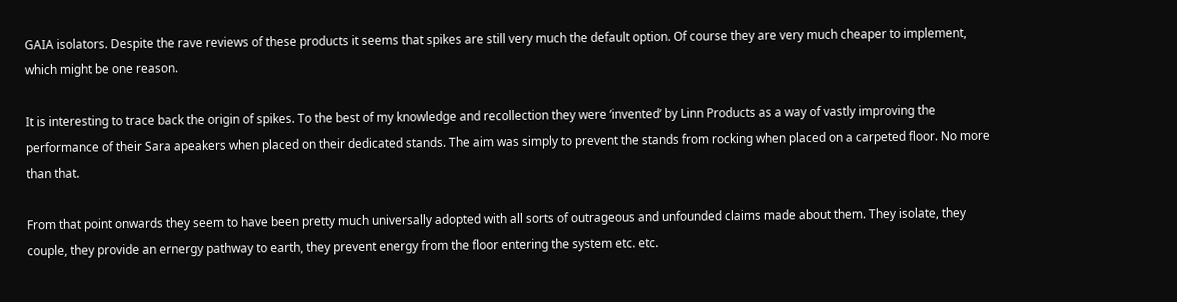GAIA isolators. Despite the rave reviews of these products it seems that spikes are still very much the default option. Of course they are very much cheaper to implement, which might be one reason.

It is interesting to trace back the origin of spikes. To the best of my knowledge and recollection they were ‘invented’ by Linn Products as a way of vastly improving the performance of their Sara apeakers when placed on their dedicated stands. The aim was simply to prevent the stands from rocking when placed on a carpeted floor. No more than that.

From that point onwards they seem to have been pretty much universally adopted with all sorts of outrageous and unfounded claims made about them. They isolate, they couple, they provide an ernergy pathway to earth, they prevent energy from the floor entering the system etc. etc.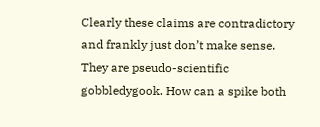Clearly these claims are contradictory and frankly just don’t make sense. They are pseudo-scientific gobbledygook. How can a spike both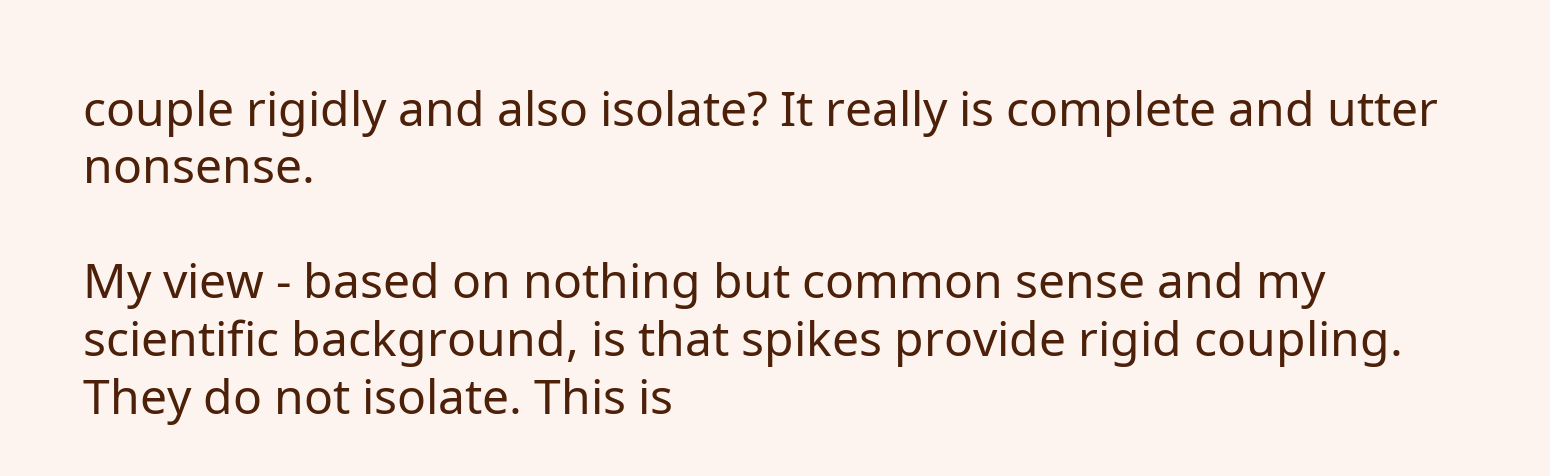couple rigidly and also isolate? It really is complete and utter nonsense.

My view - based on nothing but common sense and my scientific background, is that spikes provide rigid coupling. They do not isolate. This is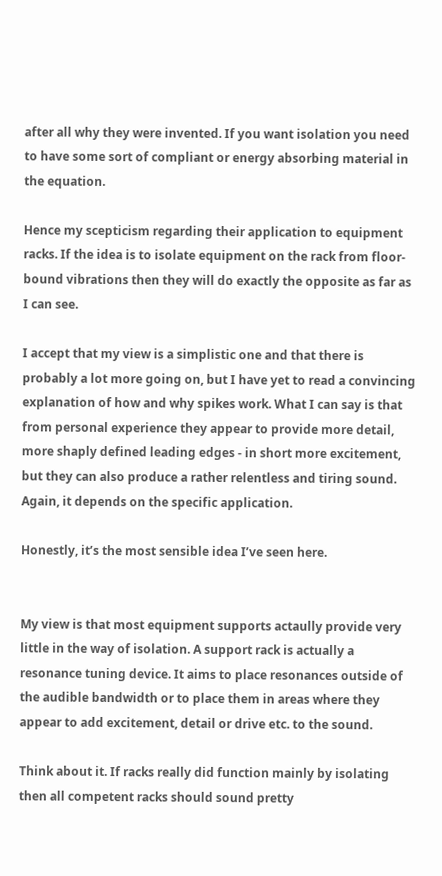after all why they were invented. If you want isolation you need to have some sort of compliant or energy absorbing material in the equation.

Hence my scepticism regarding their application to equipment racks. If the idea is to isolate equipment on the rack from floor-bound vibrations then they will do exactly the opposite as far as I can see.

I accept that my view is a simplistic one and that there is probably a lot more going on, but I have yet to read a convincing explanation of how and why spikes work. What I can say is that from personal experience they appear to provide more detail, more shaply defined leading edges - in short more excitement, but they can also produce a rather relentless and tiring sound. Again, it depends on the specific application.

Honestly, it’s the most sensible idea I’ve seen here.


My view is that most equipment supports actaully provide very little in the way of isolation. A support rack is actually a resonance tuning device. It aims to place resonances outside of the audible bandwidth or to place them in areas where they appear to add excitement, detail or drive etc. to the sound.

Think about it. If racks really did function mainly by isolating then all competent racks should sound pretty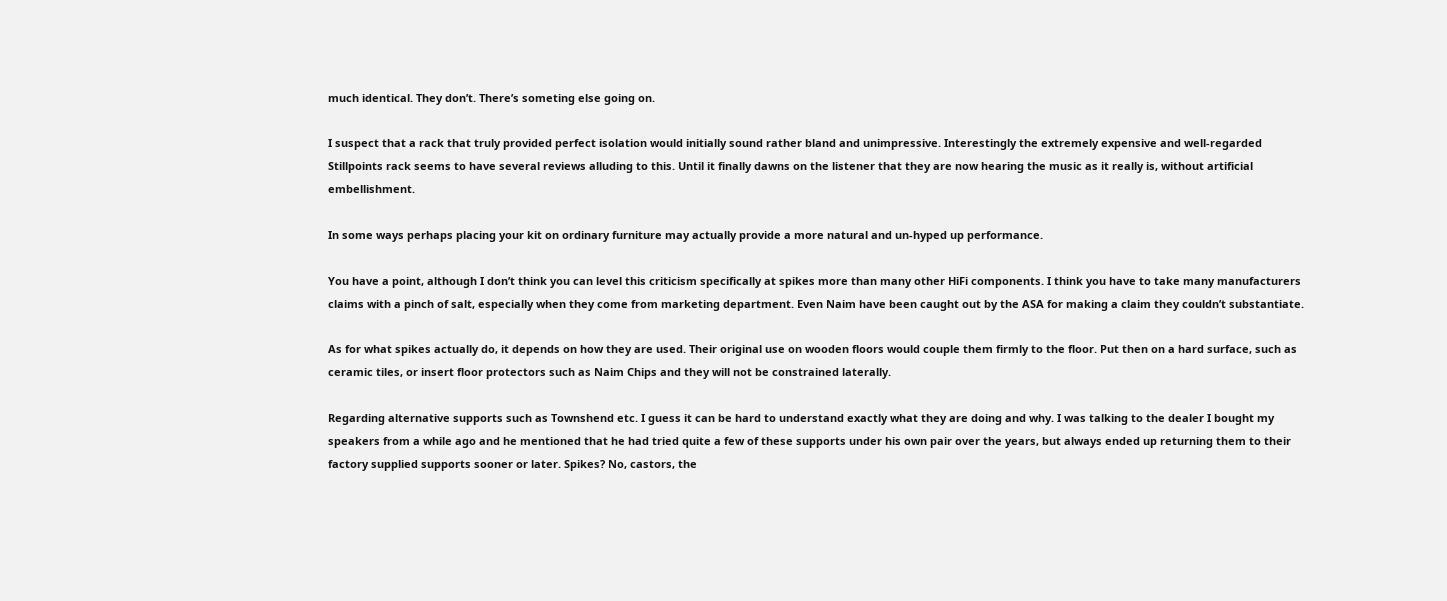much identical. They don’t. There’s someting else going on.

I suspect that a rack that truly provided perfect isolation would initially sound rather bland and unimpressive. Interestingly the extremely expensive and well-regarded Stillpoints rack seems to have several reviews alluding to this. Until it finally dawns on the listener that they are now hearing the music as it really is, without artificial embellishment.

In some ways perhaps placing your kit on ordinary furniture may actually provide a more natural and un-hyped up performance.

You have a point, although I don’t think you can level this criticism specifically at spikes more than many other HiFi components. I think you have to take many manufacturers claims with a pinch of salt, especially when they come from marketing department. Even Naim have been caught out by the ASA for making a claim they couldn’t substantiate.

As for what spikes actually do, it depends on how they are used. Their original use on wooden floors would couple them firmly to the floor. Put then on a hard surface, such as ceramic tiles, or insert floor protectors such as Naim Chips and they will not be constrained laterally.

Regarding alternative supports such as Townshend etc. I guess it can be hard to understand exactly what they are doing and why. I was talking to the dealer I bought my speakers from a while ago and he mentioned that he had tried quite a few of these supports under his own pair over the years, but always ended up returning them to their factory supplied supports sooner or later. Spikes? No, castors, the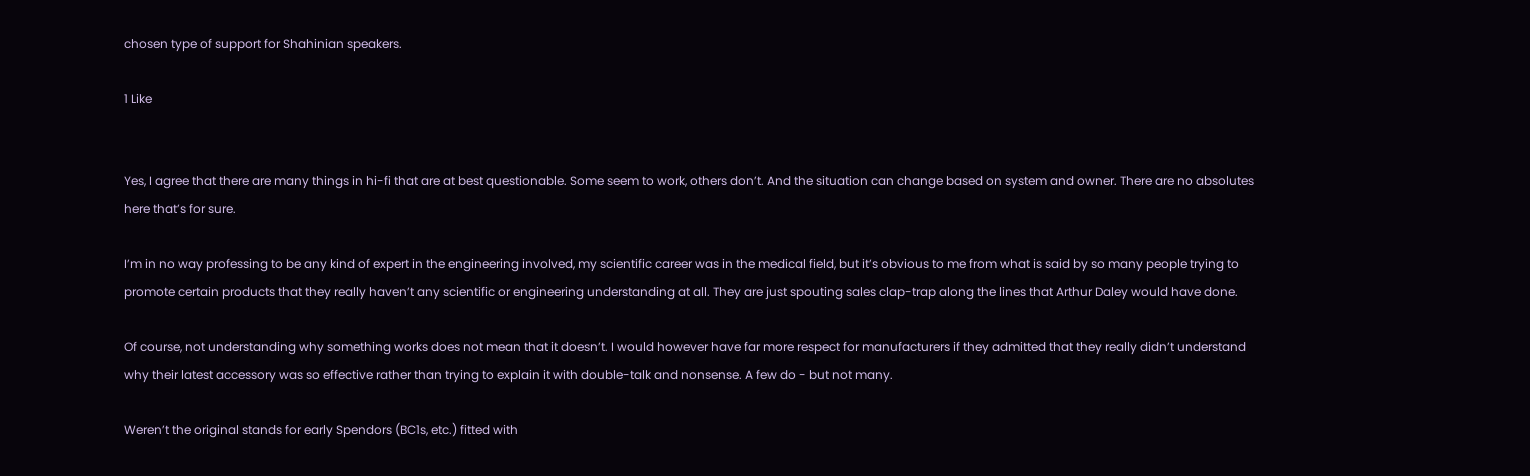chosen type of support for Shahinian speakers.

1 Like


Yes, I agree that there are many things in hi-fi that are at best questionable. Some seem to work, others don’t. And the situation can change based on system and owner. There are no absolutes here that’s for sure.

I’m in no way professing to be any kind of expert in the engineering involved, my scientific career was in the medical field, but it’s obvious to me from what is said by so many people trying to promote certain products that they really haven’t any scientific or engineering understanding at all. They are just spouting sales clap-trap along the lines that Arthur Daley would have done.

Of course, not understanding why something works does not mean that it doesn’t. I would however have far more respect for manufacturers if they admitted that they really didn’t understand why their latest accessory was so effective rather than trying to explain it with double-talk and nonsense. A few do - but not many.

Weren’t the original stands for early Spendors (BC1s, etc.) fitted with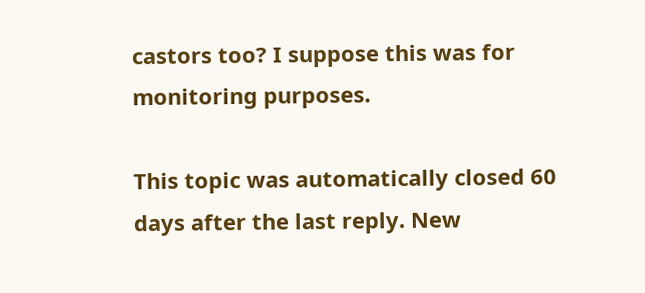castors too? I suppose this was for monitoring purposes.

This topic was automatically closed 60 days after the last reply. New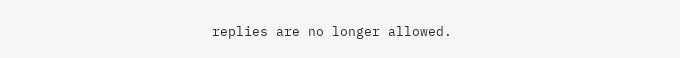replies are no longer allowed.